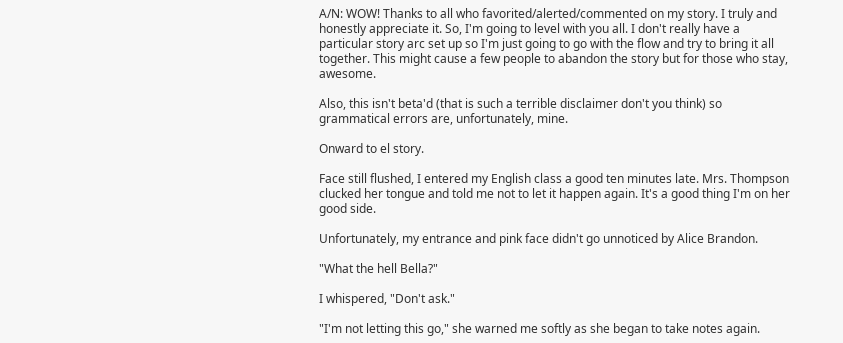A/N: WOW! Thanks to all who favorited/alerted/commented on my story. I truly and honestly appreciate it. So, I'm going to level with you all. I don't really have a particular story arc set up so I'm just going to go with the flow and try to bring it all together. This might cause a few people to abandon the story but for those who stay, awesome.

Also, this isn't beta'd (that is such a terrible disclaimer don't you think) so grammatical errors are, unfortunately, mine.

Onward to el story.

Face still flushed, I entered my English class a good ten minutes late. Mrs. Thompson clucked her tongue and told me not to let it happen again. It's a good thing I'm on her good side.

Unfortunately, my entrance and pink face didn't go unnoticed by Alice Brandon.

"What the hell Bella?"

I whispered, "Don't ask."

"I'm not letting this go," she warned me softly as she began to take notes again.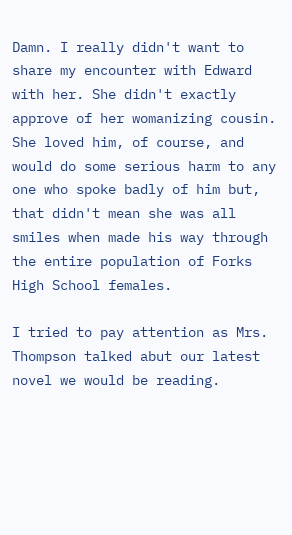Damn. I really didn't want to share my encounter with Edward with her. She didn't exactly approve of her womanizing cousin. She loved him, of course, and would do some serious harm to any one who spoke badly of him but, that didn't mean she was all smiles when made his way through the entire population of Forks High School females.

I tried to pay attention as Mrs. Thompson talked abut our latest novel we would be reading.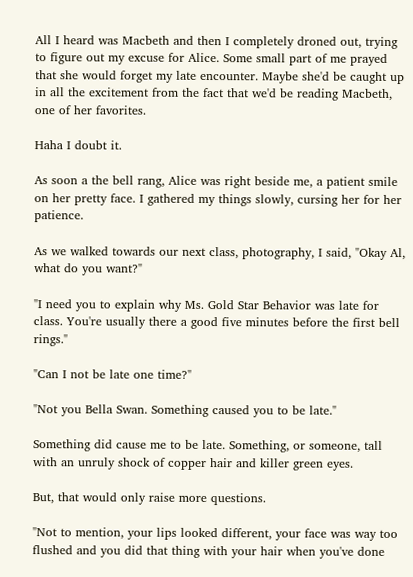All I heard was Macbeth and then I completely droned out, trying to figure out my excuse for Alice. Some small part of me prayed that she would forget my late encounter. Maybe she'd be caught up in all the excitement from the fact that we'd be reading Macbeth, one of her favorites.

Haha I doubt it.

As soon a the bell rang, Alice was right beside me, a patient smile on her pretty face. I gathered my things slowly, cursing her for her patience.

As we walked towards our next class, photography, I said, "Okay Al, what do you want?"

"I need you to explain why Ms. Gold Star Behavior was late for class. You're usually there a good five minutes before the first bell rings."

"Can I not be late one time?"

"Not you Bella Swan. Something caused you to be late."

Something did cause me to be late. Something, or someone, tall with an unruly shock of copper hair and killer green eyes.

But, that would only raise more questions.

"Not to mention, your lips looked different, your face was way too flushed and you did that thing with your hair when you've done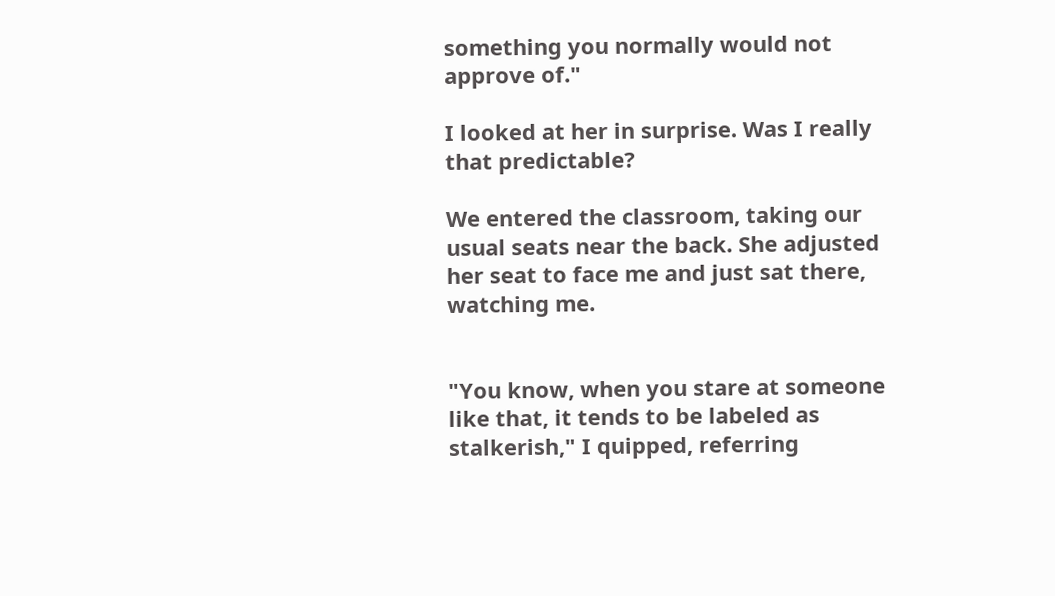something you normally would not approve of."

I looked at her in surprise. Was I really that predictable?

We entered the classroom, taking our usual seats near the back. She adjusted her seat to face me and just sat there, watching me.


"You know, when you stare at someone like that, it tends to be labeled as stalkerish," I quipped, referring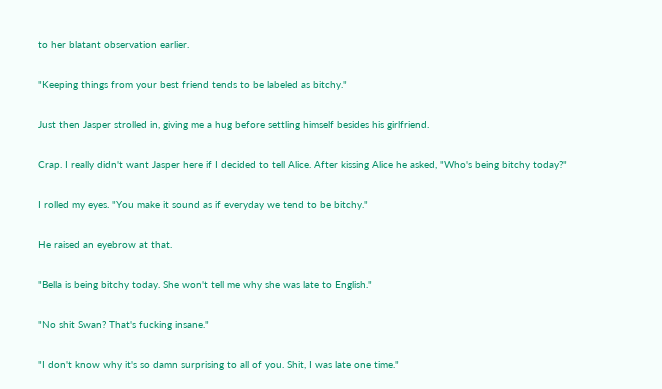to her blatant observation earlier.

"Keeping things from your best friend tends to be labeled as bitchy."

Just then Jasper strolled in, giving me a hug before settling himself besides his girlfriend.

Crap. I really didn't want Jasper here if I decided to tell Alice. After kissing Alice he asked, "Who's being bitchy today?"

I rolled my eyes. "You make it sound as if everyday we tend to be bitchy."

He raised an eyebrow at that.

"Bella is being bitchy today. She won't tell me why she was late to English."

"No shit Swan? That's fucking insane."

"I don't know why it's so damn surprising to all of you. Shit, I was late one time."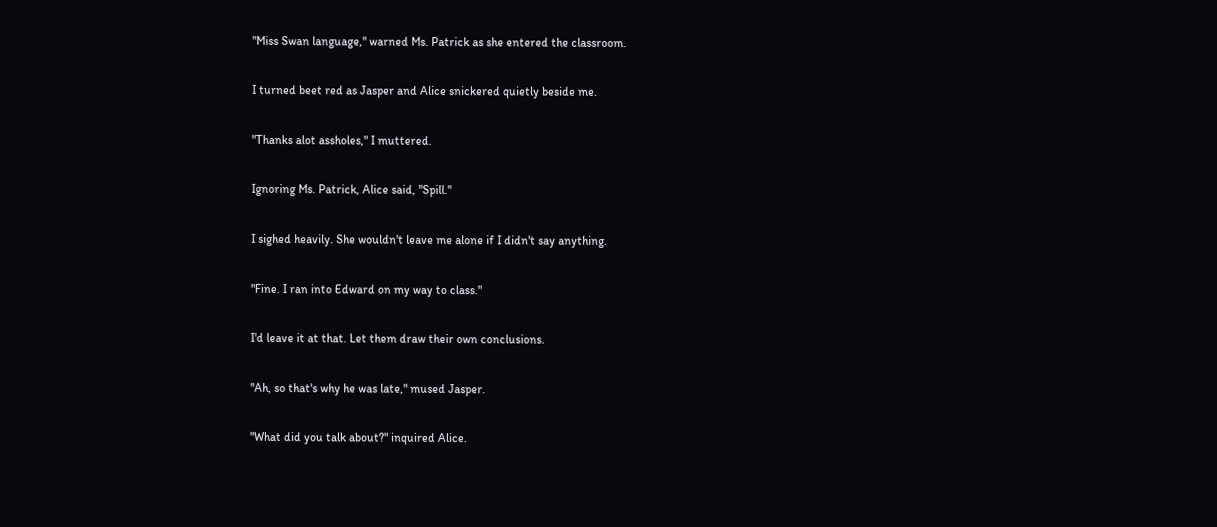"Miss Swan language," warned Ms. Patrick as she entered the classroom.

I turned beet red as Jasper and Alice snickered quietly beside me.

"Thanks alot assholes," I muttered.

Ignoring Ms. Patrick, Alice said, "Spill."

I sighed heavily. She wouldn't leave me alone if I didn't say anything.

"Fine. I ran into Edward on my way to class."

I'd leave it at that. Let them draw their own conclusions.

"Ah, so that's why he was late," mused Jasper.

"What did you talk about?" inquired Alice.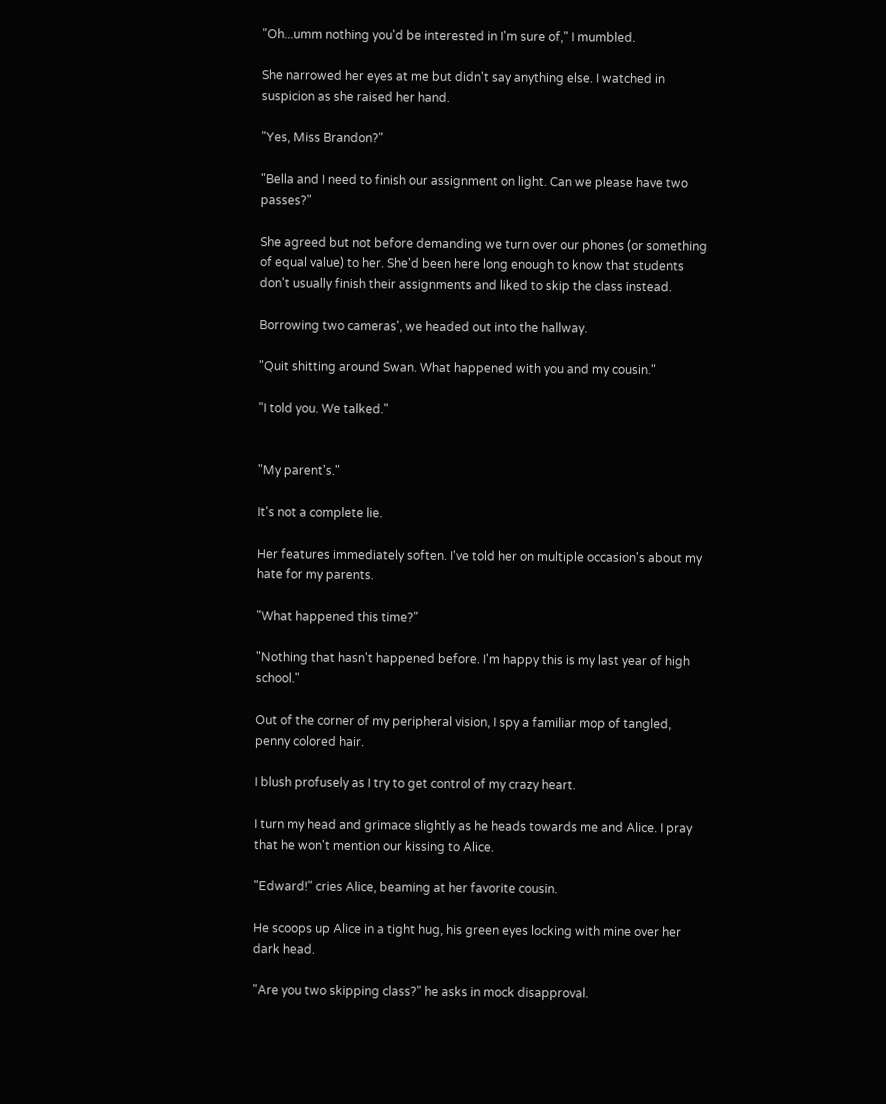"Oh...umm nothing you'd be interested in I'm sure of," I mumbled.

She narrowed her eyes at me but didn't say anything else. I watched in suspicion as she raised her hand.

"Yes, Miss Brandon?"

"Bella and I need to finish our assignment on light. Can we please have two passes?"

She agreed but not before demanding we turn over our phones (or something of equal value) to her. She'd been here long enough to know that students don't usually finish their assignments and liked to skip the class instead.

Borrowing two cameras', we headed out into the hallway.

"Quit shitting around Swan. What happened with you and my cousin."

"I told you. We talked."


"My parent's."

It's not a complete lie.

Her features immediately soften. I've told her on multiple occasion's about my hate for my parents.

"What happened this time?"

"Nothing that hasn't happened before. I'm happy this is my last year of high school."

Out of the corner of my peripheral vision, I spy a familiar mop of tangled, penny colored hair.

I blush profusely as I try to get control of my crazy heart.

I turn my head and grimace slightly as he heads towards me and Alice. I pray that he won't mention our kissing to Alice.

"Edward!" cries Alice, beaming at her favorite cousin.

He scoops up Alice in a tight hug, his green eyes locking with mine over her dark head.

"Are you two skipping class?" he asks in mock disapproval.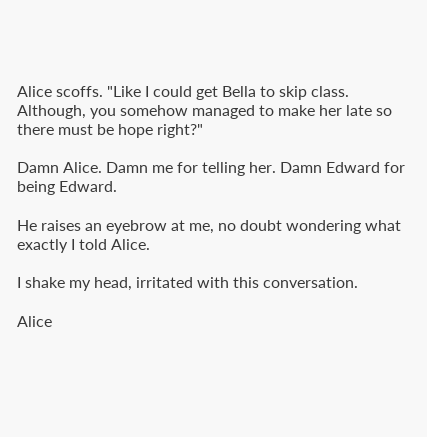Alice scoffs. "Like I could get Bella to skip class. Although, you somehow managed to make her late so there must be hope right?"

Damn Alice. Damn me for telling her. Damn Edward for being Edward.

He raises an eyebrow at me, no doubt wondering what exactly I told Alice.

I shake my head, irritated with this conversation.

Alice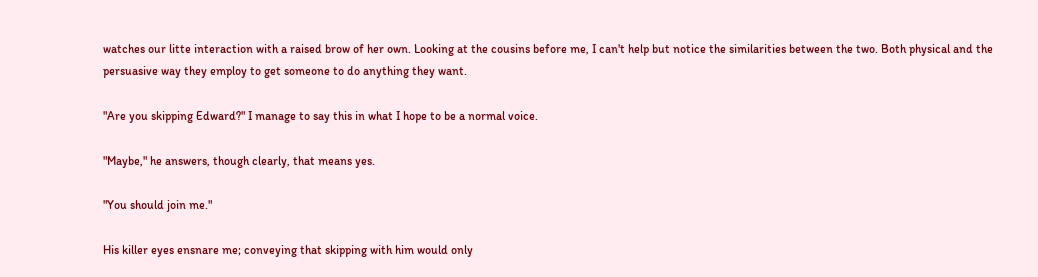watches our litte interaction with a raised brow of her own. Looking at the cousins before me, I can't help but notice the similarities between the two. Both physical and the persuasive way they employ to get someone to do anything they want.

"Are you skipping Edward?" I manage to say this in what I hope to be a normal voice.

"Maybe," he answers, though clearly, that means yes.

"You should join me."

His killer eyes ensnare me; conveying that skipping with him would only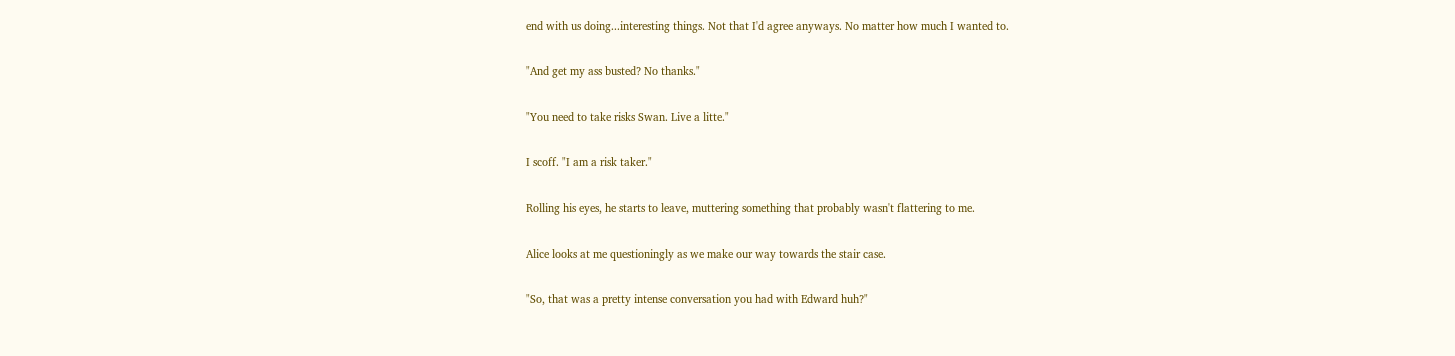end with us doing...interesting things. Not that I'd agree anyways. No matter how much I wanted to.

"And get my ass busted? No thanks."

"You need to take risks Swan. Live a litte."

I scoff. "I am a risk taker."

Rolling his eyes, he starts to leave, muttering something that probably wasn't flattering to me.

Alice looks at me questioningly as we make our way towards the stair case.

"So, that was a pretty intense conversation you had with Edward huh?"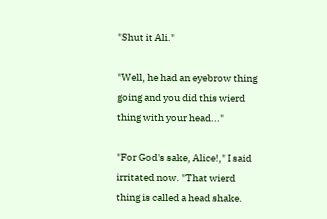"Shut it Ali."

"Well, he had an eyebrow thing going and you did this wierd thing with your head..."

"For God's sake, Alice!," I said irritated now. "That wierd thing is called a head shake.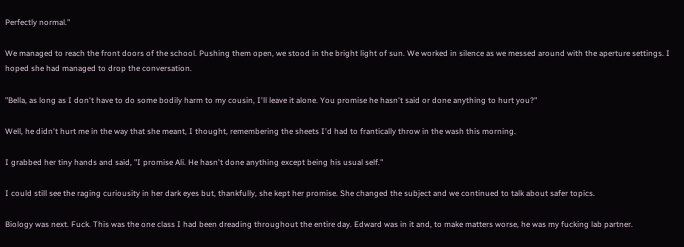Perfectly normal."

We managed to reach the front doors of the school. Pushing them open, we stood in the bright light of sun. We worked in silence as we messed around with the aperture settings. I hoped she had managed to drop the conversation.

"Bella, as long as I don't have to do some bodily harm to my cousin, I'll leave it alone. You promise he hasn't said or done anything to hurt you?"

Well, he didn't hurt me in the way that she meant, I thought, remembering the sheets I'd had to frantically throw in the wash this morning.

I grabbed her tiny hands and said, "I promise Ali. He hasn't done anything except being his usual self."

I could still see the raging curiousity in her dark eyes but, thankfully, she kept her promise. She changed the subject and we continued to talk about safer topics.

Biology was next. Fuck. This was the one class I had been dreading throughout the entire day. Edward was in it and, to make matters worse, he was my fucking lab partner.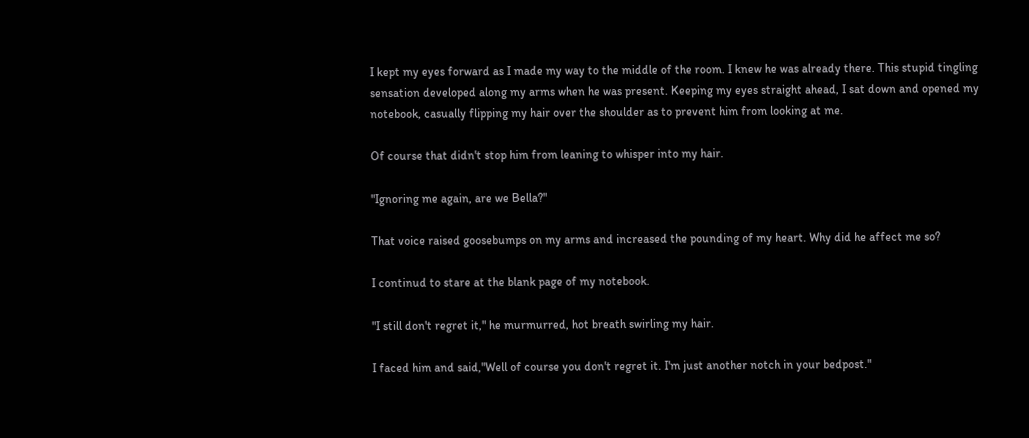I kept my eyes forward as I made my way to the middle of the room. I knew he was already there. This stupid tingling sensation developed along my arms when he was present. Keeping my eyes straight ahead, I sat down and opened my notebook, casually flipping my hair over the shoulder as to prevent him from looking at me.

Of course that didn't stop him from leaning to whisper into my hair.

"Ignoring me again, are we Bella?"

That voice raised goosebumps on my arms and increased the pounding of my heart. Why did he affect me so?

I continud to stare at the blank page of my notebook.

"I still don't regret it," he murmurred, hot breath swirling my hair.

I faced him and said,"Well of course you don't regret it. I'm just another notch in your bedpost."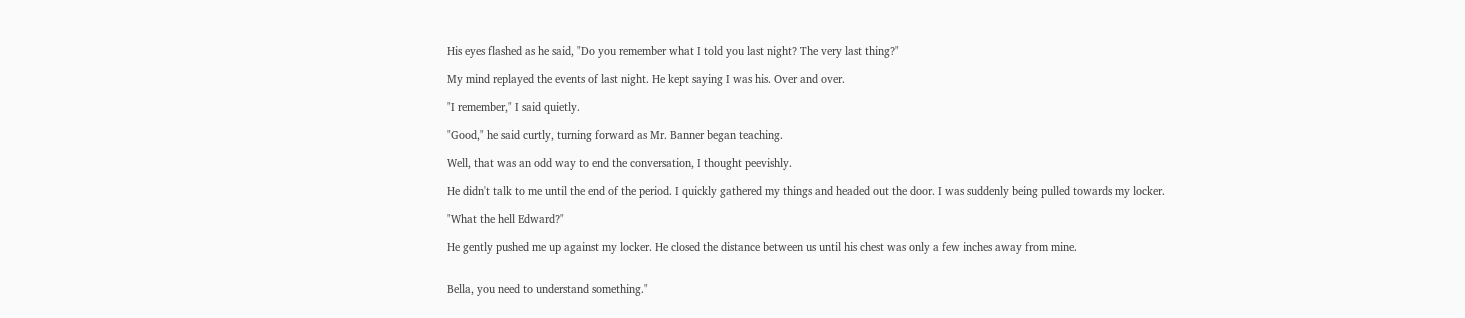His eyes flashed as he said, "Do you remember what I told you last night? The very last thing?"

My mind replayed the events of last night. He kept saying I was his. Over and over.

"I remember," I said quietly.

"Good," he said curtly, turning forward as Mr. Banner began teaching.

Well, that was an odd way to end the conversation, I thought peevishly.

He didn't talk to me until the end of the period. I quickly gathered my things and headed out the door. I was suddenly being pulled towards my locker.

"What the hell Edward?"

He gently pushed me up against my locker. He closed the distance between us until his chest was only a few inches away from mine.


Bella, you need to understand something."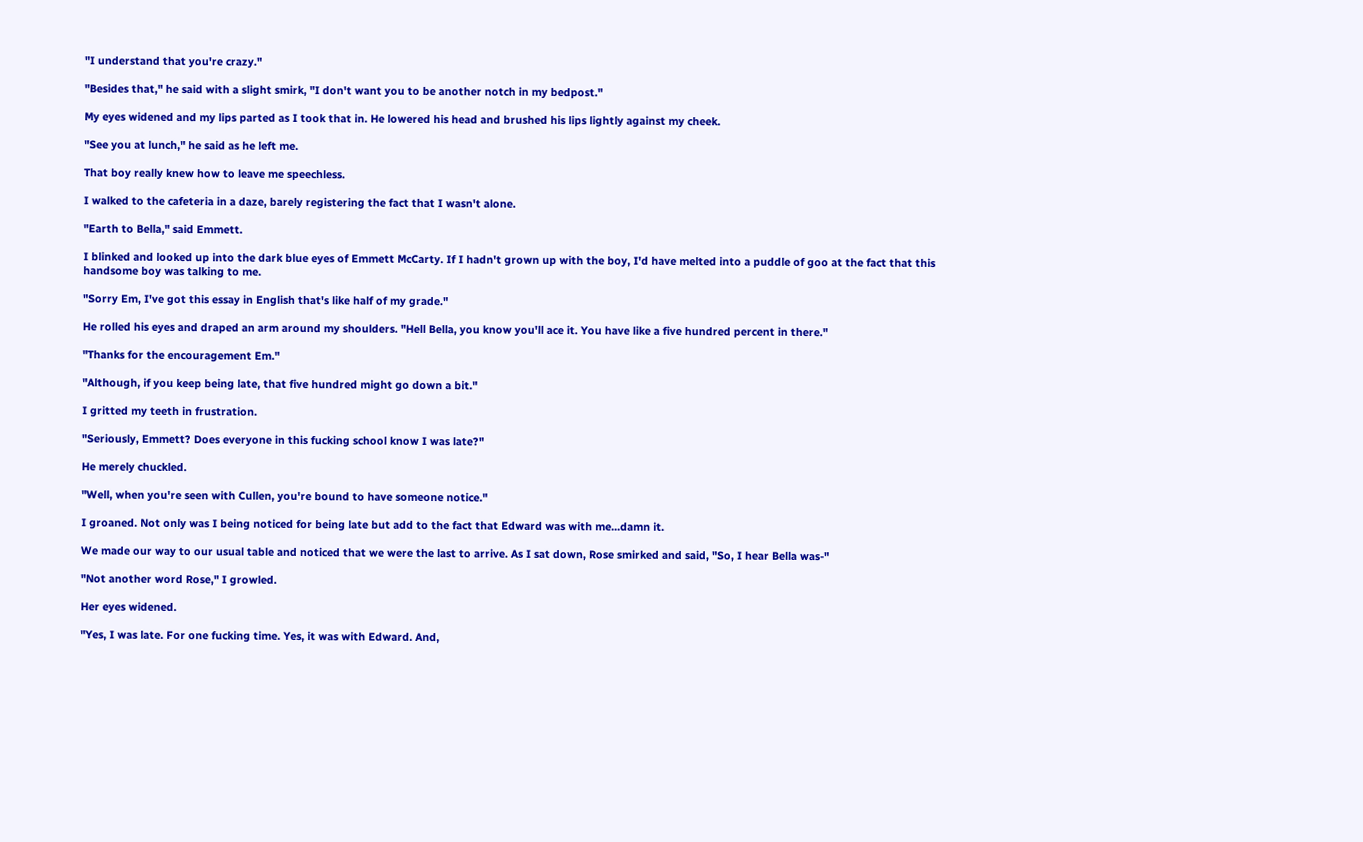"I understand that you're crazy."

"Besides that," he said with a slight smirk, "I don't want you to be another notch in my bedpost."

My eyes widened and my lips parted as I took that in. He lowered his head and brushed his lips lightly against my cheek.

"See you at lunch," he said as he left me.

That boy really knew how to leave me speechless.

I walked to the cafeteria in a daze, barely registering the fact that I wasn't alone.

"Earth to Bella," said Emmett.

I blinked and looked up into the dark blue eyes of Emmett McCarty. If I hadn't grown up with the boy, I'd have melted into a puddle of goo at the fact that this handsome boy was talking to me.

"Sorry Em, I've got this essay in English that's like half of my grade."

He rolled his eyes and draped an arm around my shoulders. "Hell Bella, you know you'll ace it. You have like a five hundred percent in there."

"Thanks for the encouragement Em."

"Although, if you keep being late, that five hundred might go down a bit."

I gritted my teeth in frustration.

"Seriously, Emmett? Does everyone in this fucking school know I was late?"

He merely chuckled.

"Well, when you're seen with Cullen, you're bound to have someone notice."

I groaned. Not only was I being noticed for being late but add to the fact that Edward was with me...damn it.

We made our way to our usual table and noticed that we were the last to arrive. As I sat down, Rose smirked and said, "So, I hear Bella was-"

"Not another word Rose," I growled.

Her eyes widened.

"Yes, I was late. For one fucking time. Yes, it was with Edward. And,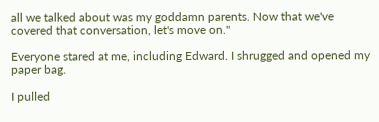all we talked about was my goddamn parents. Now that we've covered that conversation, let's move on."

Everyone stared at me, including Edward. I shrugged and opened my paper bag.

I pulled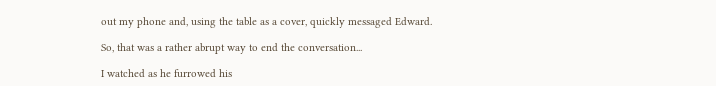out my phone and, using the table as a cover, quickly messaged Edward.

So, that was a rather abrupt way to end the conversation...

I watched as he furrowed his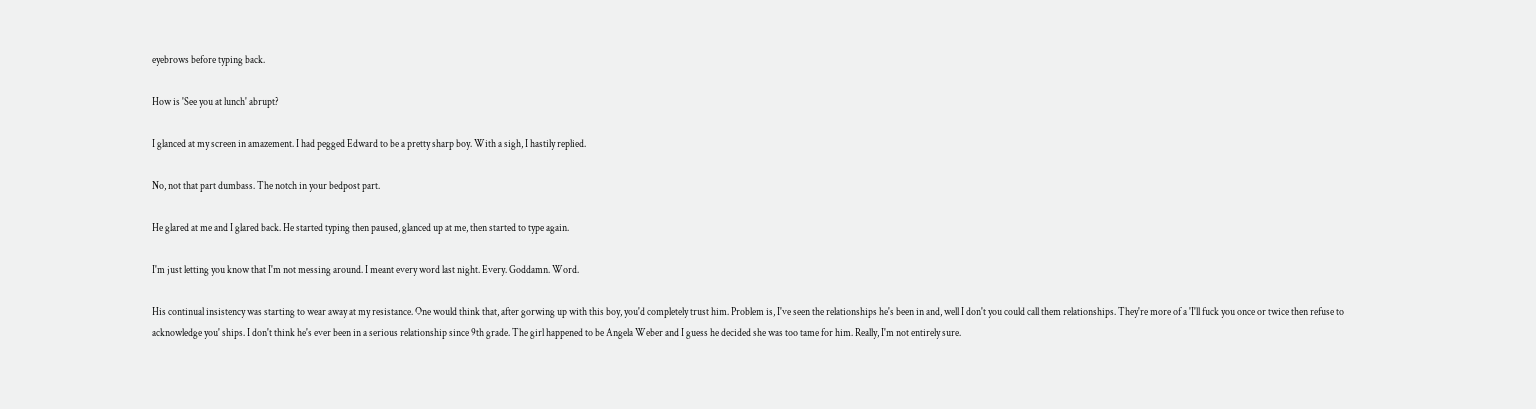eyebrows before typing back.

How is 'See you at lunch' abrupt?

I glanced at my screen in amazement. I had pegged Edward to be a pretty sharp boy. With a sigh, I hastily replied.

No, not that part dumbass. The notch in your bedpost part.

He glared at me and I glared back. He started typing then paused, glanced up at me, then started to type again.

I'm just letting you know that I'm not messing around. I meant every word last night. Every. Goddamn. Word.

His continual insistency was starting to wear away at my resistance. One would think that, after gorwing up with this boy, you'd completely trust him. Problem is, I've seen the relationships he's been in and, well I don't you could call them relationships. They're more of a 'I'll fuck you once or twice then refuse to acknowledge you' ships. I don't think he's ever been in a serious relationship since 9th grade. The girl happened to be Angela Weber and I guess he decided she was too tame for him. Really, I'm not entirely sure.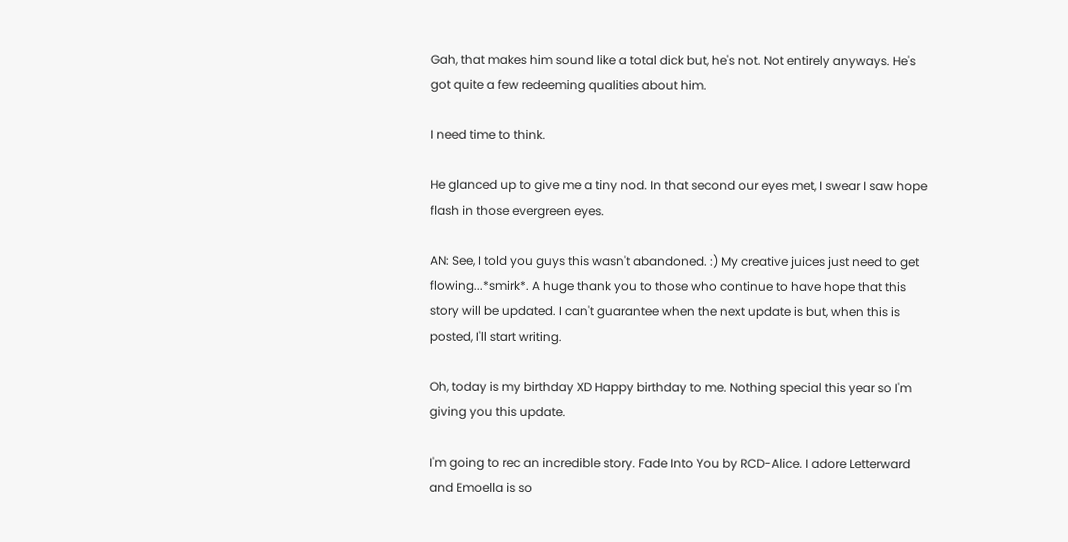Gah, that makes him sound like a total dick but, he's not. Not entirely anyways. He's got quite a few redeeming qualities about him.

I need time to think.

He glanced up to give me a tiny nod. In that second our eyes met, I swear I saw hope flash in those evergreen eyes.

AN: See, I told you guys this wasn't abandoned. :) My creative juices just need to get flowing...*smirk*. A huge thank you to those who continue to have hope that this story will be updated. I can't guarantee when the next update is but, when this is posted, I'll start writing.

Oh, today is my birthday XD Happy birthday to me. Nothing special this year so I'm giving you this update.

I'm going to rec an incredible story. Fade Into You by RCD-Alice. I adore Letterward and Emoella is so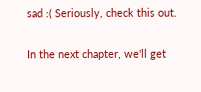sad :( Seriously, check this out.

In the next chapter, we'll get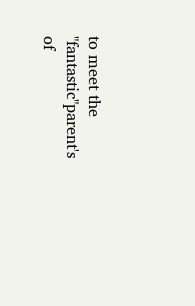to meet the "fantastic"parent's of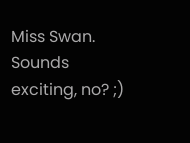Miss Swan. Sounds exciting, no? ;)